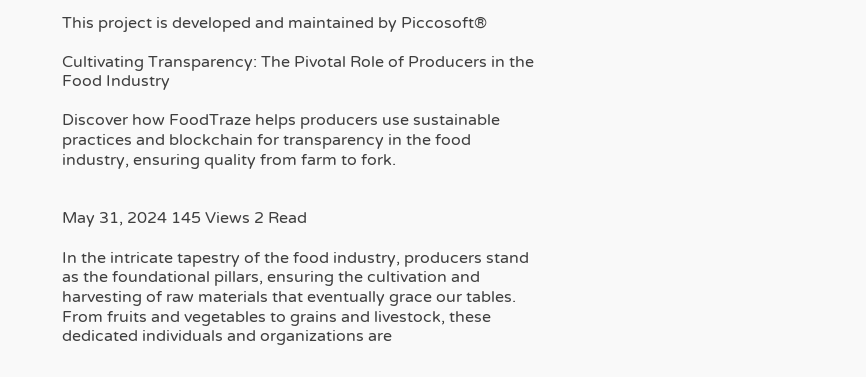This project is developed and maintained by Piccosoft®

Cultivating Transparency: The Pivotal Role of Producers in the Food Industry

Discover how FoodTraze helps producers use sustainable practices and blockchain for transparency in the food industry, ensuring quality from farm to fork.


May 31, 2024 145 Views 2 Read

In the intricate tapestry of the food industry, producers stand as the foundational pillars, ensuring the cultivation and harvesting of raw materials that eventually grace our tables. From fruits and vegetables to grains and livestock, these dedicated individuals and organizations are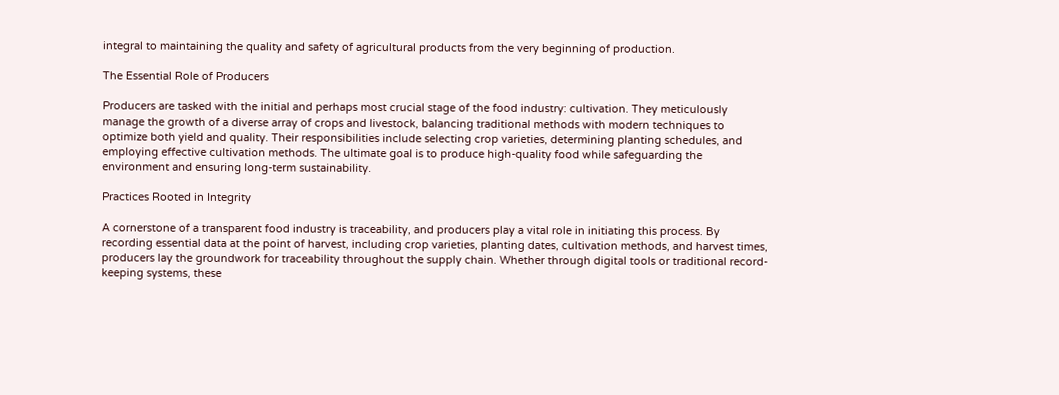integral to maintaining the quality and safety of agricultural products from the very beginning of production.

The Essential Role of Producers

Producers are tasked with the initial and perhaps most crucial stage of the food industry: cultivation. They meticulously manage the growth of a diverse array of crops and livestock, balancing traditional methods with modern techniques to optimize both yield and quality. Their responsibilities include selecting crop varieties, determining planting schedules, and employing effective cultivation methods. The ultimate goal is to produce high-quality food while safeguarding the environment and ensuring long-term sustainability.

Practices Rooted in Integrity

A cornerstone of a transparent food industry is traceability, and producers play a vital role in initiating this process. By recording essential data at the point of harvest, including crop varieties, planting dates, cultivation methods, and harvest times, producers lay the groundwork for traceability throughout the supply chain. Whether through digital tools or traditional record-keeping systems, these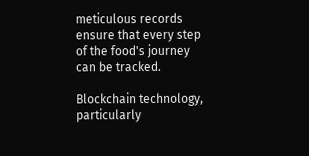meticulous records ensure that every step of the food's journey can be tracked.

Blockchain technology, particularly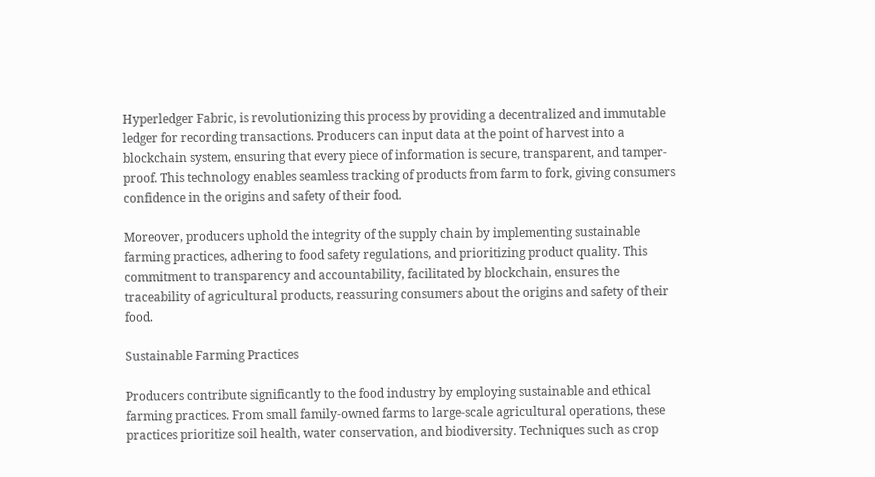Hyperledger Fabric, is revolutionizing this process by providing a decentralized and immutable ledger for recording transactions. Producers can input data at the point of harvest into a blockchain system, ensuring that every piece of information is secure, transparent, and tamper-proof. This technology enables seamless tracking of products from farm to fork, giving consumers confidence in the origins and safety of their food.

Moreover, producers uphold the integrity of the supply chain by implementing sustainable farming practices, adhering to food safety regulations, and prioritizing product quality. This commitment to transparency and accountability, facilitated by blockchain, ensures the traceability of agricultural products, reassuring consumers about the origins and safety of their food.

Sustainable Farming Practices

Producers contribute significantly to the food industry by employing sustainable and ethical farming practices. From small family-owned farms to large-scale agricultural operations, these practices prioritize soil health, water conservation, and biodiversity. Techniques such as crop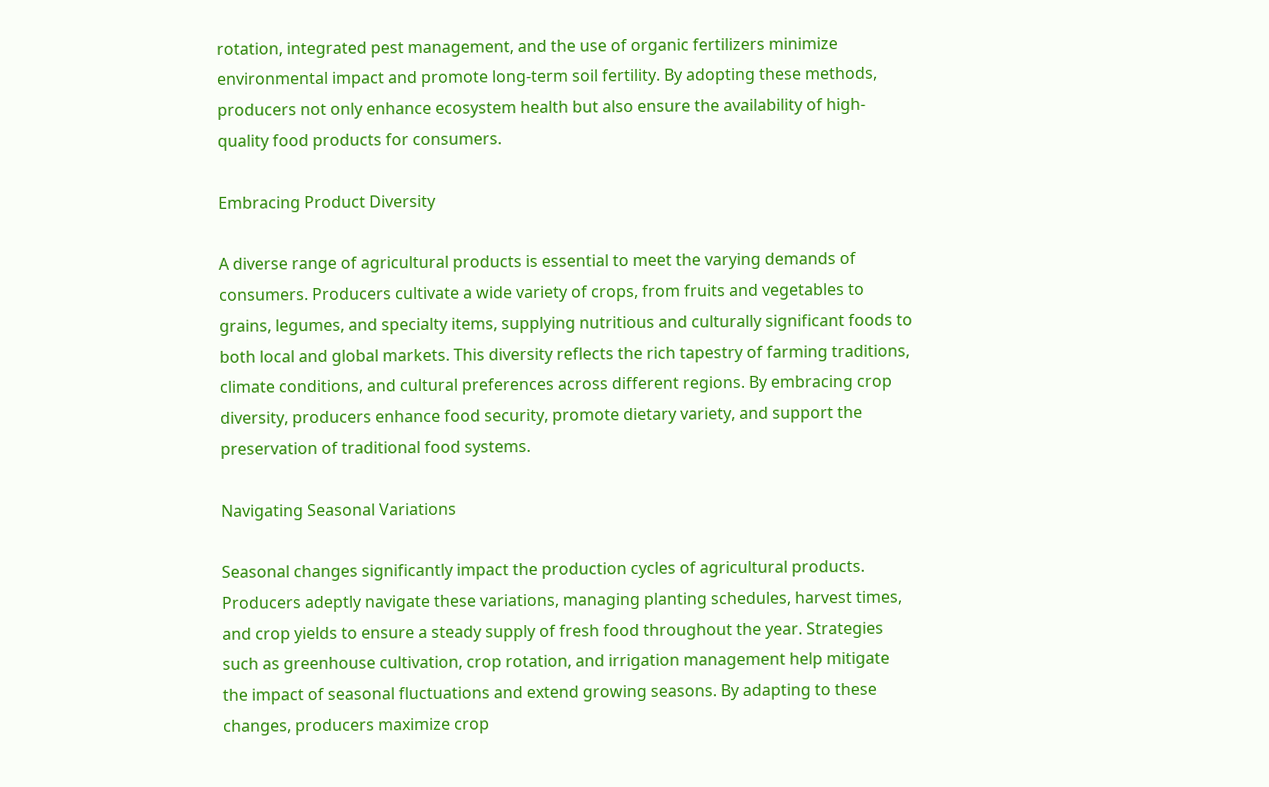rotation, integrated pest management, and the use of organic fertilizers minimize environmental impact and promote long-term soil fertility. By adopting these methods, producers not only enhance ecosystem health but also ensure the availability of high-quality food products for consumers.

Embracing Product Diversity

A diverse range of agricultural products is essential to meet the varying demands of consumers. Producers cultivate a wide variety of crops, from fruits and vegetables to grains, legumes, and specialty items, supplying nutritious and culturally significant foods to both local and global markets. This diversity reflects the rich tapestry of farming traditions, climate conditions, and cultural preferences across different regions. By embracing crop diversity, producers enhance food security, promote dietary variety, and support the preservation of traditional food systems.

Navigating Seasonal Variations

Seasonal changes significantly impact the production cycles of agricultural products. Producers adeptly navigate these variations, managing planting schedules, harvest times, and crop yields to ensure a steady supply of fresh food throughout the year. Strategies such as greenhouse cultivation, crop rotation, and irrigation management help mitigate the impact of seasonal fluctuations and extend growing seasons. By adapting to these changes, producers maximize crop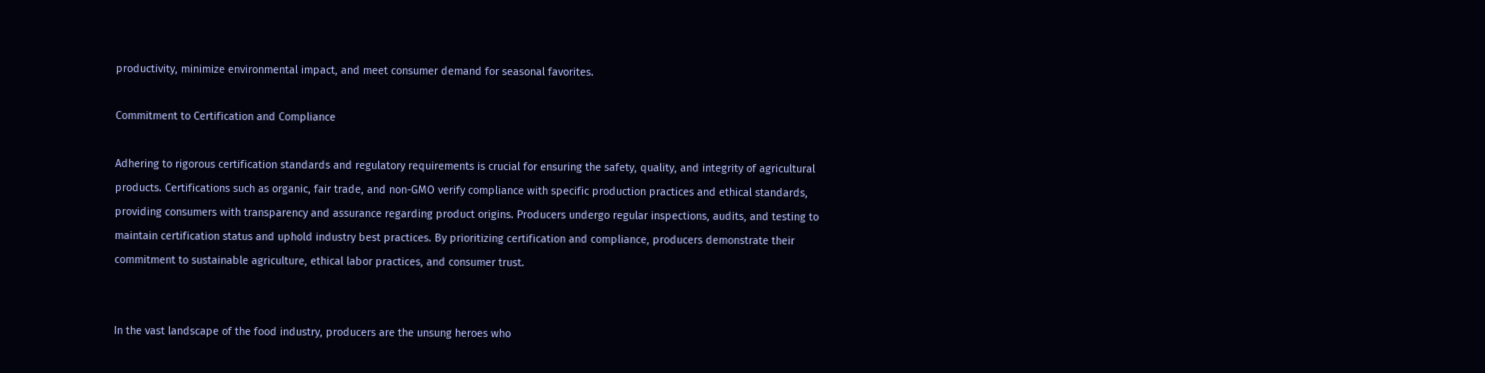productivity, minimize environmental impact, and meet consumer demand for seasonal favorites.

Commitment to Certification and Compliance

Adhering to rigorous certification standards and regulatory requirements is crucial for ensuring the safety, quality, and integrity of agricultural products. Certifications such as organic, fair trade, and non-GMO verify compliance with specific production practices and ethical standards, providing consumers with transparency and assurance regarding product origins. Producers undergo regular inspections, audits, and testing to maintain certification status and uphold industry best practices. By prioritizing certification and compliance, producers demonstrate their commitment to sustainable agriculture, ethical labor practices, and consumer trust.


In the vast landscape of the food industry, producers are the unsung heroes who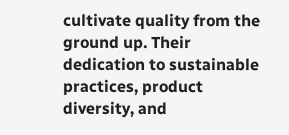cultivate quality from the ground up. Their dedication to sustainable practices, product diversity, and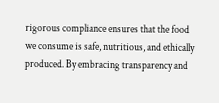rigorous compliance ensures that the food we consume is safe, nutritious, and ethically produced. By embracing transparency and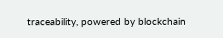traceability, powered by blockchain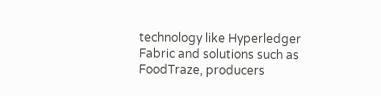technology like Hyperledger Fabric and solutions such as FoodTraze, producers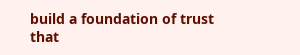build a foundation of trust that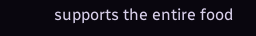supports the entire food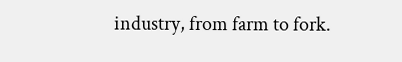industry, from farm to fork.